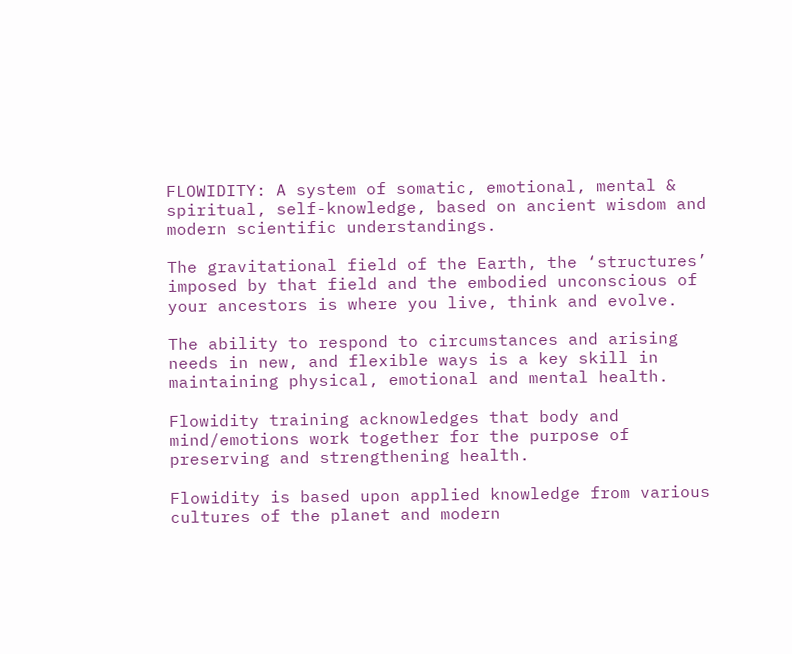FLOWIDITY: A system of somatic, emotional, mental & spiritual, self-knowledge, based on ancient wisdom and modern scientific understandings.

The gravitational field of the Earth, the ‘structures’ imposed by that field and the embodied unconscious of your ancestors is where you live, think and evolve.

The ability to respond to circumstances and arising needs in new, and flexible ways is a key skill in maintaining physical, emotional and mental health.

Flowidity training acknowledges that body and mind/emotions work together for the purpose of preserving and strengthening health.

Flowidity is based upon applied knowledge from various cultures of the planet and modern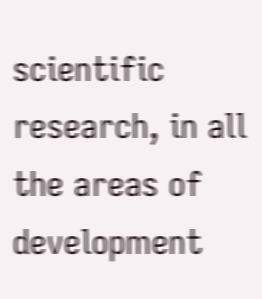scientific research, in all the areas of development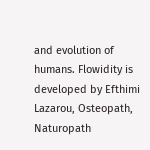and evolution of humans. Flowidity is developed by Efthimi Lazarou, Osteopath, Naturopath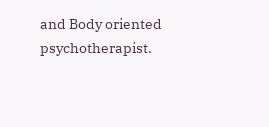and Body oriented psychotherapist.